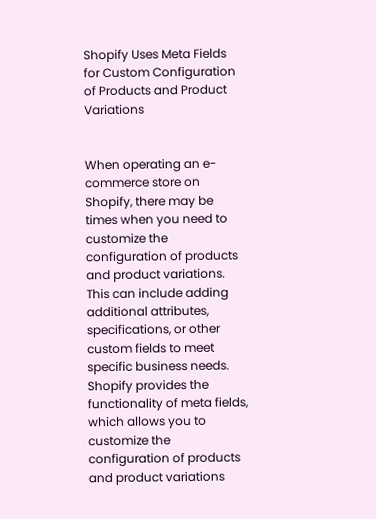Shopify Uses Meta Fields for Custom Configuration of Products and Product Variations


When operating an e-commerce store on Shopify, there may be times when you need to customize the configuration of products and product variations. This can include adding additional attributes, specifications, or other custom fields to meet specific business needs. Shopify provides the functionality of meta fields, which allows you to customize the configuration of products and product variations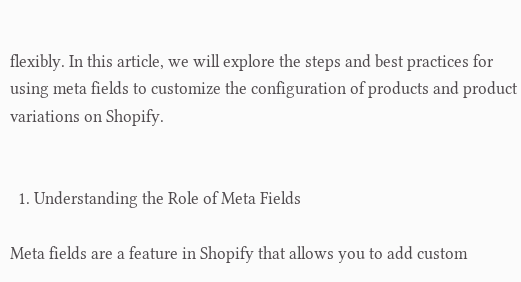flexibly. In this article, we will explore the steps and best practices for using meta fields to customize the configuration of products and product variations on Shopify.


  1. Understanding the Role of Meta Fields

Meta fields are a feature in Shopify that allows you to add custom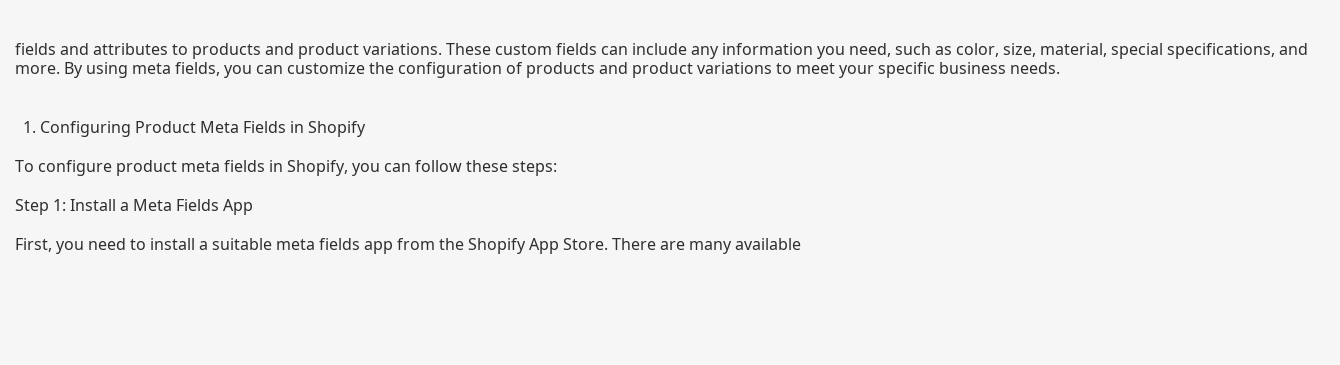fields and attributes to products and product variations. These custom fields can include any information you need, such as color, size, material, special specifications, and more. By using meta fields, you can customize the configuration of products and product variations to meet your specific business needs.


  1. Configuring Product Meta Fields in Shopify

To configure product meta fields in Shopify, you can follow these steps:

Step 1: Install a Meta Fields App

First, you need to install a suitable meta fields app from the Shopify App Store. There are many available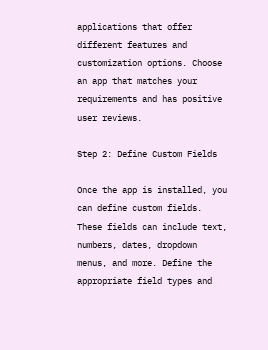applications that offer different features and customization options. Choose an app that matches your requirements and has positive user reviews.

Step 2: Define Custom Fields

Once the app is installed, you can define custom fields. These fields can include text, numbers, dates, dropdown menus, and more. Define the appropriate field types and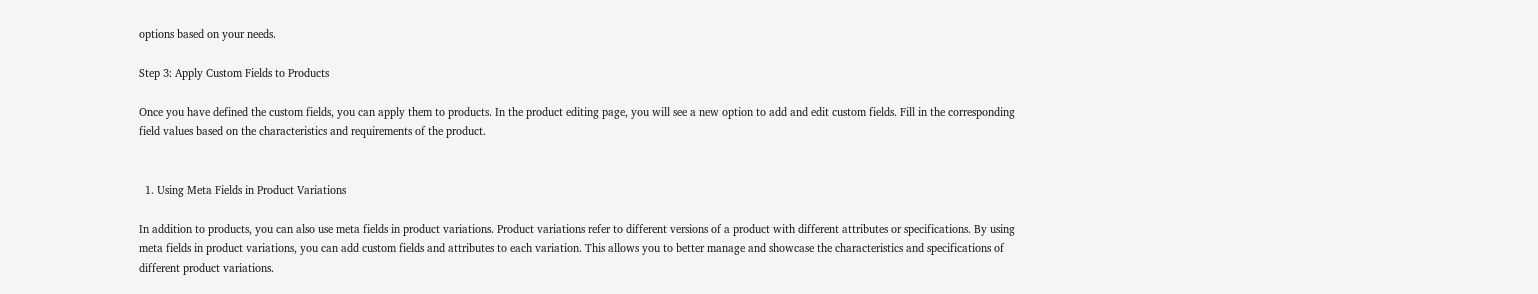options based on your needs.

Step 3: Apply Custom Fields to Products

Once you have defined the custom fields, you can apply them to products. In the product editing page, you will see a new option to add and edit custom fields. Fill in the corresponding field values based on the characteristics and requirements of the product.


  1. Using Meta Fields in Product Variations

In addition to products, you can also use meta fields in product variations. Product variations refer to different versions of a product with different attributes or specifications. By using meta fields in product variations, you can add custom fields and attributes to each variation. This allows you to better manage and showcase the characteristics and specifications of different product variations.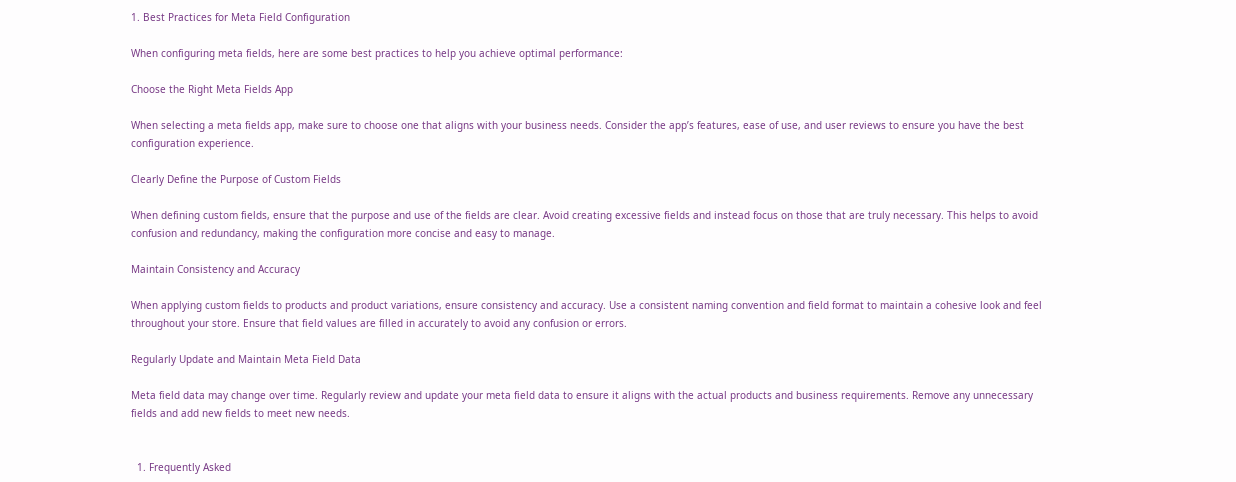1. Best Practices for Meta Field Configuration

When configuring meta fields, here are some best practices to help you achieve optimal performance:

Choose the Right Meta Fields App

When selecting a meta fields app, make sure to choose one that aligns with your business needs. Consider the app’s features, ease of use, and user reviews to ensure you have the best configuration experience.

Clearly Define the Purpose of Custom Fields

When defining custom fields, ensure that the purpose and use of the fields are clear. Avoid creating excessive fields and instead focus on those that are truly necessary. This helps to avoid confusion and redundancy, making the configuration more concise and easy to manage.

Maintain Consistency and Accuracy

When applying custom fields to products and product variations, ensure consistency and accuracy. Use a consistent naming convention and field format to maintain a cohesive look and feel throughout your store. Ensure that field values are filled in accurately to avoid any confusion or errors.

Regularly Update and Maintain Meta Field Data

Meta field data may change over time. Regularly review and update your meta field data to ensure it aligns with the actual products and business requirements. Remove any unnecessary fields and add new fields to meet new needs.


  1. Frequently Asked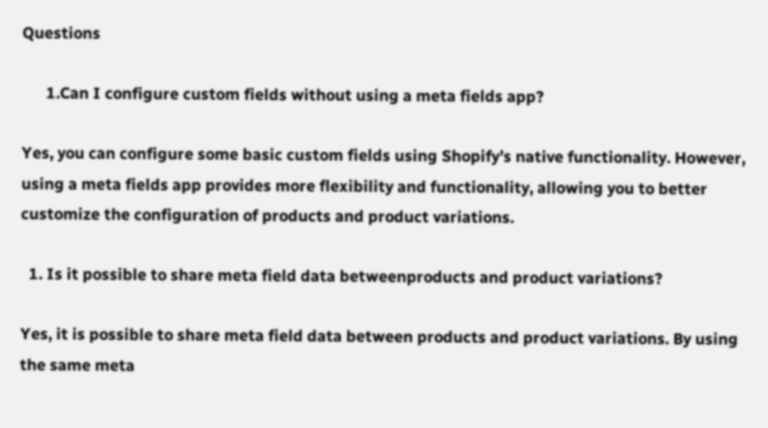Questions

      1.Can I configure custom fields without using a meta fields app?

Yes, you can configure some basic custom fields using Shopify’s native functionality. However, using a meta fields app provides more flexibility and functionality, allowing you to better customize the configuration of products and product variations.

  1. Is it possible to share meta field data betweenproducts and product variations?

Yes, it is possible to share meta field data between products and product variations. By using the same meta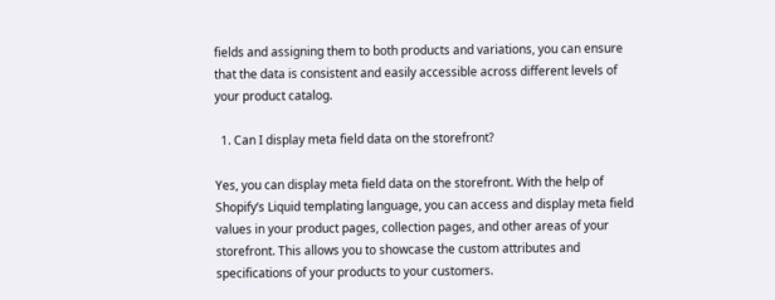fields and assigning them to both products and variations, you can ensure that the data is consistent and easily accessible across different levels of your product catalog.

  1. Can I display meta field data on the storefront?

Yes, you can display meta field data on the storefront. With the help of Shopify’s Liquid templating language, you can access and display meta field values in your product pages, collection pages, and other areas of your storefront. This allows you to showcase the custom attributes and specifications of your products to your customers.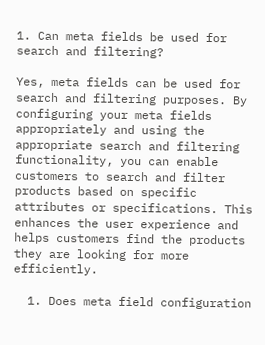1. Can meta fields be used for search and filtering?

Yes, meta fields can be used for search and filtering purposes. By configuring your meta fields appropriately and using the appropriate search and filtering functionality, you can enable customers to search and filter products based on specific attributes or specifications. This enhances the user experience and helps customers find the products they are looking for more efficiently.

  1. Does meta field configuration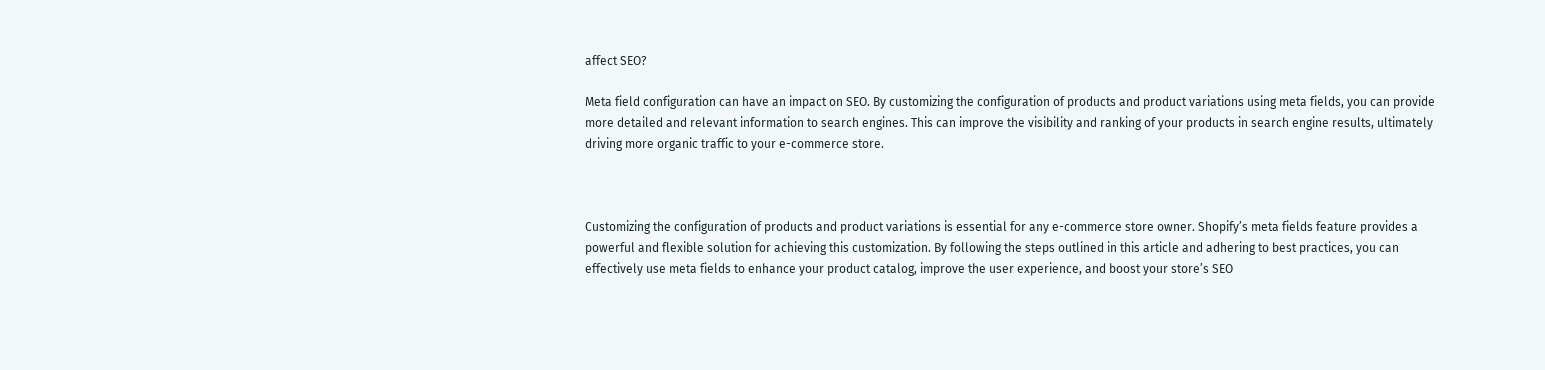affect SEO?

Meta field configuration can have an impact on SEO. By customizing the configuration of products and product variations using meta fields, you can provide more detailed and relevant information to search engines. This can improve the visibility and ranking of your products in search engine results, ultimately driving more organic traffic to your e-commerce store.



Customizing the configuration of products and product variations is essential for any e-commerce store owner. Shopify’s meta fields feature provides a powerful and flexible solution for achieving this customization. By following the steps outlined in this article and adhering to best practices, you can effectively use meta fields to enhance your product catalog, improve the user experience, and boost your store’s SEO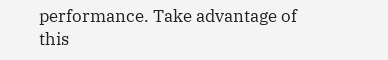performance. Take advantage of this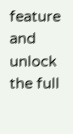feature and unlock the full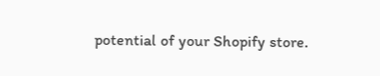potential of your Shopify store.